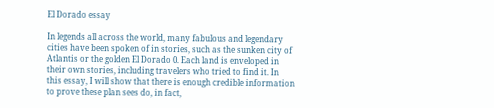El Dorado essay

In legends all across the world, many fabulous and legendary cities have been spoken of in stories, such as the sunken city of Atlantis or the golden El Dorado 0. Each land is enveloped in their own stories, including travelers who tried to find it. In this essay, I will show that there is enough credible information to prove these plan sees do, in fact,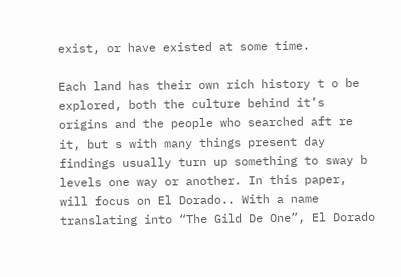exist, or have existed at some time.

Each land has their own rich history t o be explored, both the culture behind it’s origins and the people who searched aft re it, but s with many things present day findings usually turn up something to sway b levels one way or another. In this paper, will focus on El Dorado.. With a name translating into “The Gild De One”, El Dorado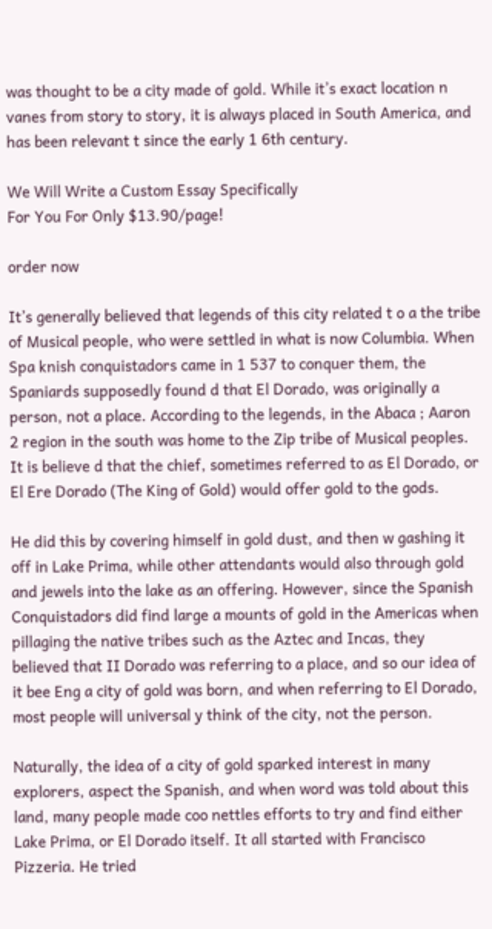was thought to be a city made of gold. While it’s exact location n vanes from story to story, it is always placed in South America, and has been relevant t since the early 1 6th century.

We Will Write a Custom Essay Specifically
For You For Only $13.90/page!

order now

It’s generally believed that legends of this city related t o a the tribe of Musical people, who were settled in what is now Columbia. When Spa knish conquistadors came in 1 537 to conquer them, the Spaniards supposedly found d that El Dorado, was originally a person, not a place. According to the legends, in the Abaca ; Aaron 2 region in the south was home to the Zip tribe of Musical peoples. It is believe d that the chief, sometimes referred to as El Dorado, or El Ere Dorado (The King of Gold) would offer gold to the gods.

He did this by covering himself in gold dust, and then w gashing it off in Lake Prima, while other attendants would also through gold and jewels into the lake as an offering. However, since the Spanish Conquistadors did find large a mounts of gold in the Americas when pillaging the native tribes such as the Aztec and Incas, they believed that II Dorado was referring to a place, and so our idea of it bee Eng a city of gold was born, and when referring to El Dorado, most people will universal y think of the city, not the person.

Naturally, the idea of a city of gold sparked interest in many explorers, aspect the Spanish, and when word was told about this land, many people made coo nettles efforts to try and find either Lake Prima, or El Dorado itself. It all started with Francisco Pizzeria. He tried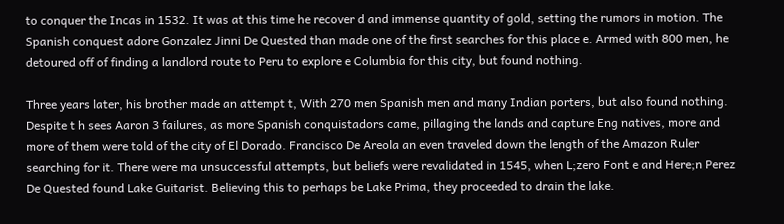to conquer the Incas in 1532. It was at this time he recover d and immense quantity of gold, setting the rumors in motion. The Spanish conquest adore Gonzalez Jinni De Quested than made one of the first searches for this place e. Armed with 800 men, he detoured off of finding a landlord route to Peru to explore e Columbia for this city, but found nothing.

Three years later, his brother made an attempt t, With 270 men Spanish men and many Indian porters, but also found nothing. Despite t h sees Aaron 3 failures, as more Spanish conquistadors came, pillaging the lands and capture Eng natives, more and more of them were told of the city of El Dorado. Francisco De Areola an even traveled down the length of the Amazon Ruler searching for it. There were ma unsuccessful attempts, but beliefs were revalidated in 1545, when L;zero Font e and Here;n Perez De Quested found Lake Guitarist. Believing this to perhaps be Lake Prima, they proceeded to drain the lake.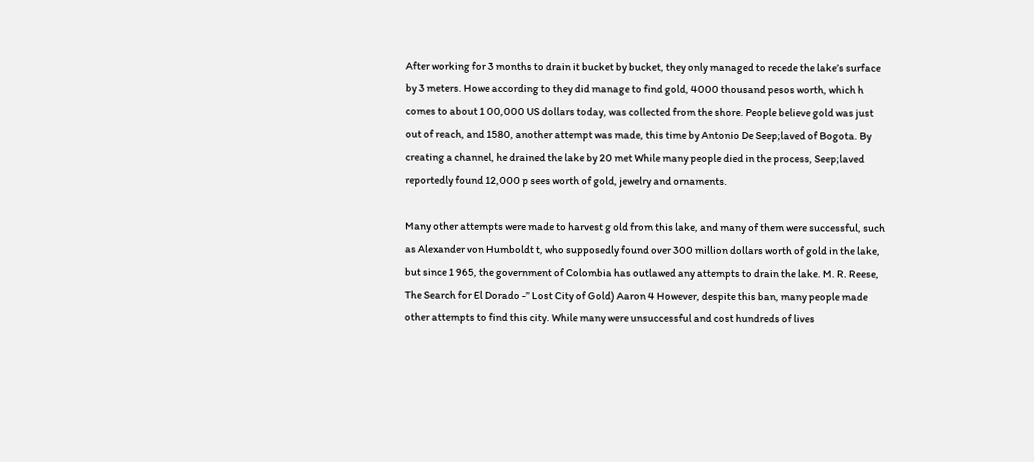After working for 3 months to drain it bucket by bucket, they only managed to recede the lake’s surface by 3 meters. Howe according to they did manage to find gold, 4000 thousand pesos worth, which h comes to about 1 00,000 US dollars today, was collected from the shore. People believe gold was just out of reach, and 1580, another attempt was made, this time by Antonio De Seep;laved of Bogota. By creating a channel, he drained the lake by 20 met While many people died in the process, Seep;laved reportedly found 12,000 p sees worth of gold, jewelry and ornaments.

Many other attempts were made to harvest g old from this lake, and many of them were successful, such as Alexander von Humboldt t, who supposedly found over 300 million dollars worth of gold in the lake, but since 1 965, the government of Colombia has outlawed any attempts to drain the lake. M. R. Reese, The Search for El Dorado -” Lost City of Gold) Aaron 4 However, despite this ban, many people made other attempts to find this city. While many were unsuccessful and cost hundreds of lives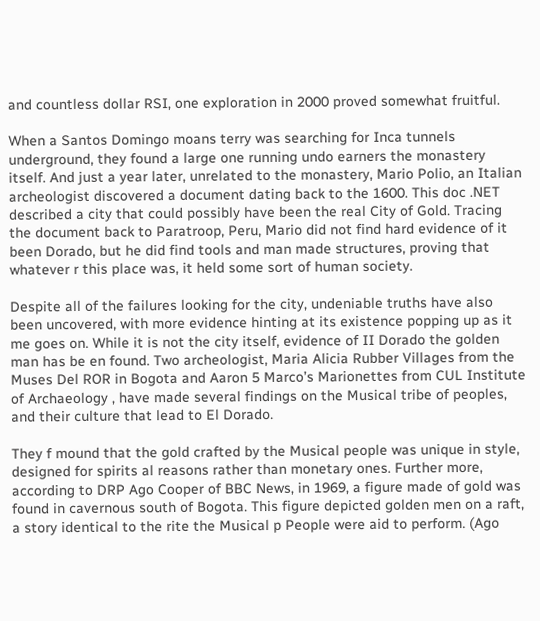and countless dollar RSI, one exploration in 2000 proved somewhat fruitful.

When a Santos Domingo moans terry was searching for Inca tunnels underground, they found a large one running undo earners the monastery itself. And just a year later, unrelated to the monastery, Mario Polio, an Italian archeologist discovered a document dating back to the 1600. This doc .NET described a city that could possibly have been the real City of Gold. Tracing the document back to Paratroop, Peru, Mario did not find hard evidence of it been Dorado, but he did find tools and man made structures, proving that whatever r this place was, it held some sort of human society.

Despite all of the failures looking for the city, undeniable truths have also been uncovered, with more evidence hinting at its existence popping up as it me goes on. While it is not the city itself, evidence of II Dorado the golden man has be en found. Two archeologist, Maria Alicia Rubber Villages from the Muses Del ROR in Bogota and Aaron 5 Marco’s Marionettes from CUL Institute of Archaeology , have made several findings on the Musical tribe of peoples, and their culture that lead to El Dorado.

They f mound that the gold crafted by the Musical people was unique in style, designed for spirits al reasons rather than monetary ones. Further more, according to DRP Ago Cooper of BBC News, in 1969, a figure made of gold was found in cavernous south of Bogota. This figure depicted golden men on a raft, a story identical to the rite the Musical p People were aid to perform. (Ago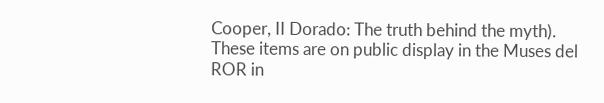Cooper, II Dorado: The truth behind the myth). These items are on public display in the Muses del ROR in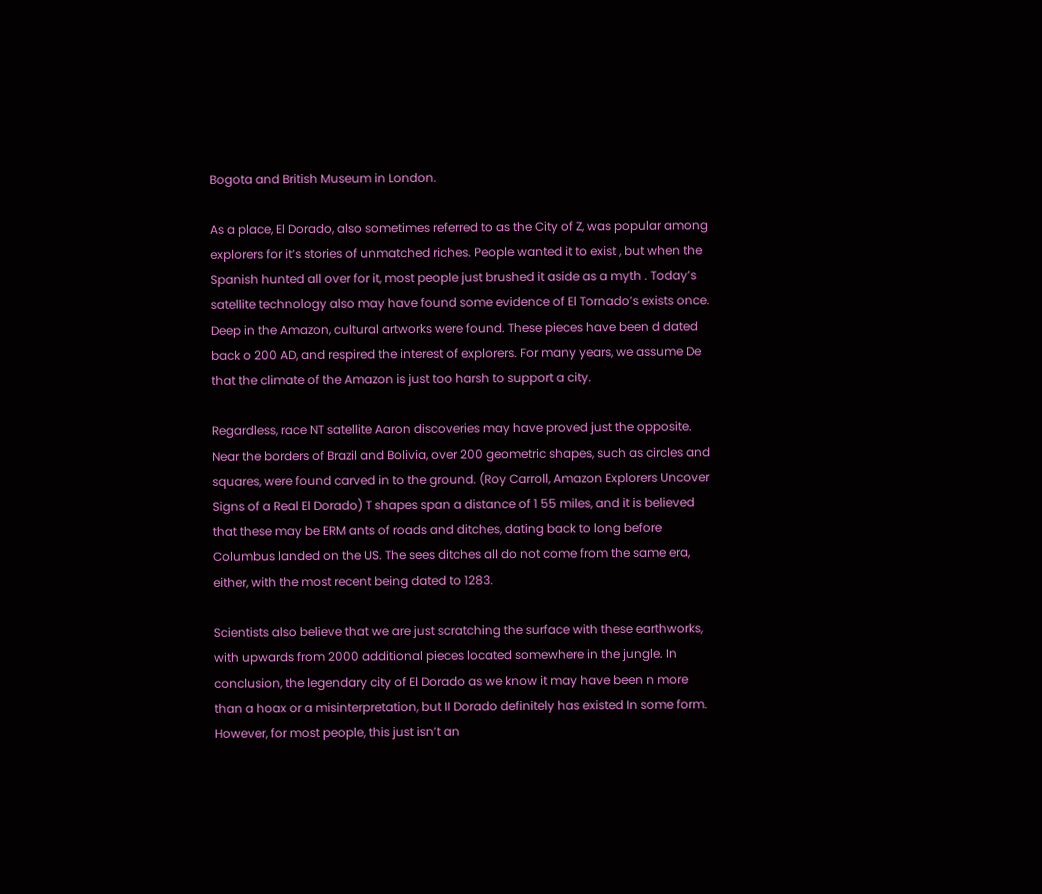Bogota and British Museum in London.

As a place, El Dorado, also sometimes referred to as the City of Z, was popular among explorers for it’s stories of unmatched riches. People wanted it to exist , but when the Spanish hunted all over for it, most people just brushed it aside as a myth . Today’s satellite technology also may have found some evidence of El Tornado’s exists once. Deep in the Amazon, cultural artworks were found. These pieces have been d dated back o 200 AD, and respired the interest of explorers. For many years, we assume De that the climate of the Amazon is just too harsh to support a city.

Regardless, race NT satellite Aaron discoveries may have proved just the opposite. Near the borders of Brazil and Bolivia, over 200 geometric shapes, such as circles and squares, were found carved in to the ground. (Roy Carroll, Amazon Explorers Uncover Signs of a Real El Dorado) T shapes span a distance of 1 55 miles, and it is believed that these may be ERM ants of roads and ditches, dating back to long before Columbus landed on the US. The sees ditches all do not come from the same era, either, with the most recent being dated to 1283.

Scientists also believe that we are just scratching the surface with these earthworks, with upwards from 2000 additional pieces located somewhere in the jungle. In conclusion, the legendary city of El Dorado as we know it may have been n more than a hoax or a misinterpretation, but II Dorado definitely has existed In some form. However, for most people, this just isn’t an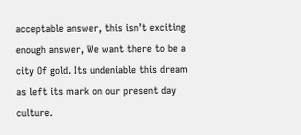acceptable answer, this isn’t exciting enough answer, We want there to be a city Of gold. Its undeniable this dream as left its mark on our present day culture.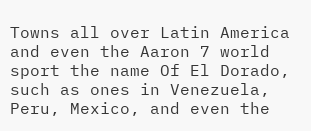Towns all over Latin America and even the Aaron 7 world sport the name Of El Dorado, such as ones in Venezuela, Peru, Mexico, and even the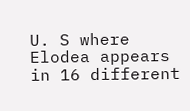U. S where Elodea appears in 16 different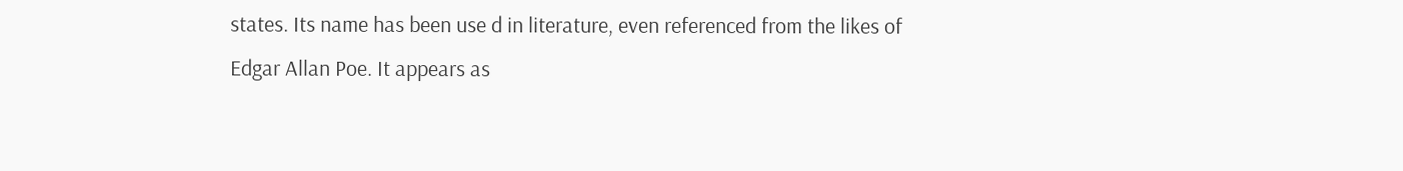states. Its name has been use d in literature, even referenced from the likes of Edgar Allan Poe. It appears as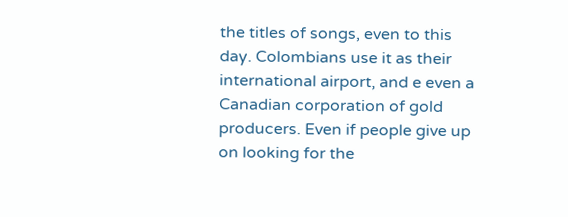the titles of songs, even to this day. Colombians use it as their international airport, and e even a Canadian corporation of gold producers. Even if people give up on looking for the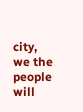city, we the people will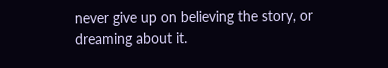never give up on believing the story, or dreaming about it.